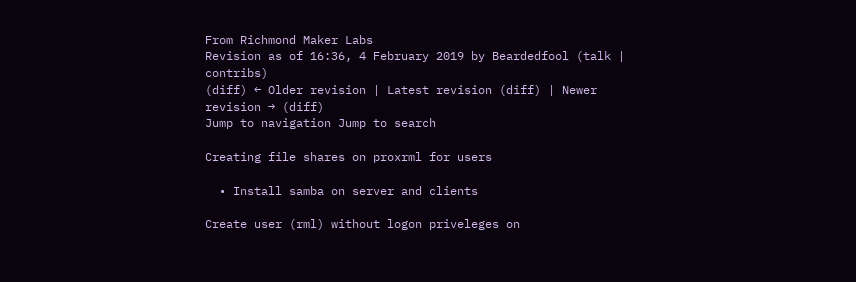From Richmond Maker Labs
Revision as of 16:36, 4 February 2019 by Beardedfool (talk | contribs)
(diff) ← Older revision | Latest revision (diff) | Newer revision → (diff)
Jump to navigation Jump to search

Creating file shares on proxrml for users

  • Install samba on server and clients

Create user (rml) without logon priveleges on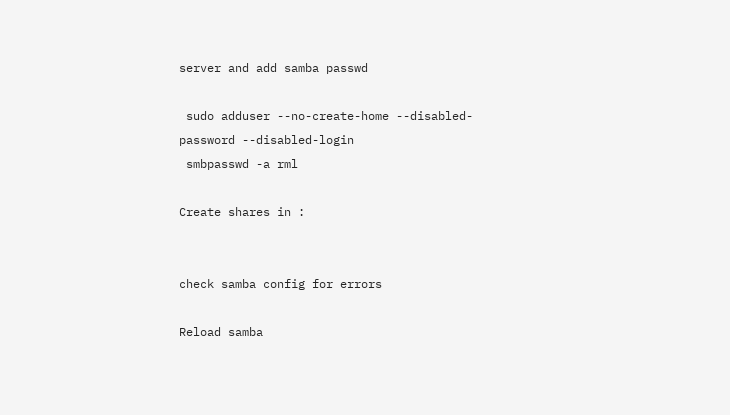server and add samba passwd

 sudo adduser --no-create-home --disabled-password --disabled-login
 smbpasswd -a rml

Create shares in :


check samba config for errors

Reload samba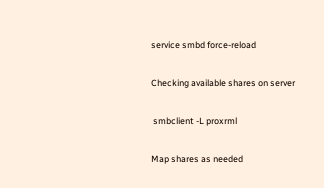service smbd force-reload

Checking available shares on server

 smbclient -L proxrml

Map shares as needed